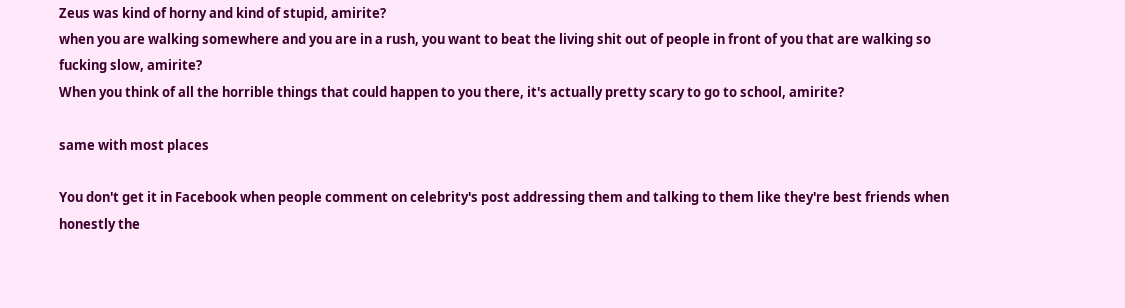Zeus was kind of horny and kind of stupid, amirite?
when you are walking somewhere and you are in a rush, you want to beat the living shit out of people in front of you that are walking so fucking slow, amirite?
When you think of all the horrible things that could happen to you there, it's actually pretty scary to go to school, amirite?

same with most places

You don't get it in Facebook when people comment on celebrity's post addressing them and talking to them like they're best friends when honestly the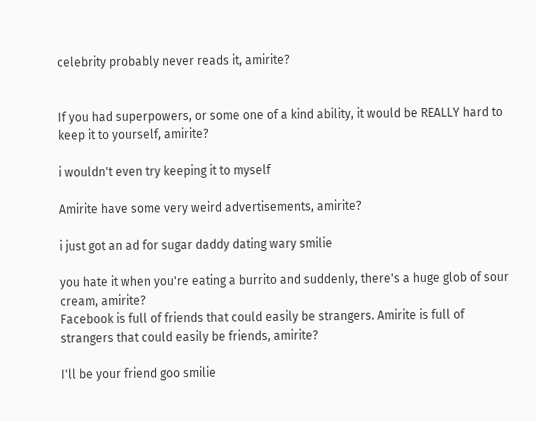celebrity probably never reads it, amirite?


If you had superpowers, or some one of a kind ability, it would be REALLY hard to keep it to yourself, amirite?

i wouldn't even try keeping it to myself

Amirite have some very weird advertisements, amirite?

i just got an ad for sugar daddy dating wary smilie

you hate it when you're eating a burrito and suddenly, there's a huge glob of sour cream, amirite?
Facebook is full of friends that could easily be strangers. Amirite is full of strangers that could easily be friends, amirite?

I'll be your friend goo smilie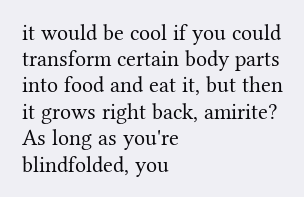it would be cool if you could transform certain body parts into food and eat it, but then it grows right back, amirite?
As long as you're blindfolded, you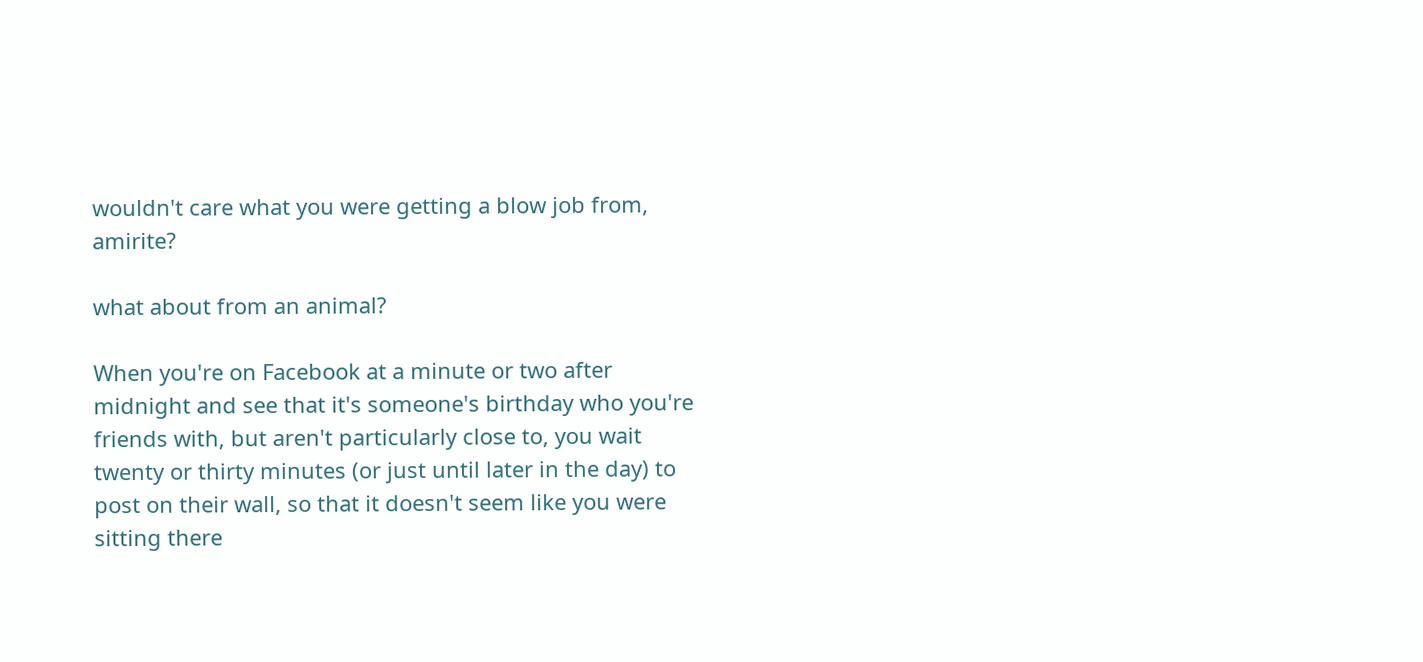wouldn't care what you were getting a blow job from, amirite?

what about from an animal?

When you're on Facebook at a minute or two after midnight and see that it's someone's birthday who you're friends with, but aren't particularly close to, you wait twenty or thirty minutes (or just until later in the day) to post on their wall, so that it doesn't seem like you were sitting there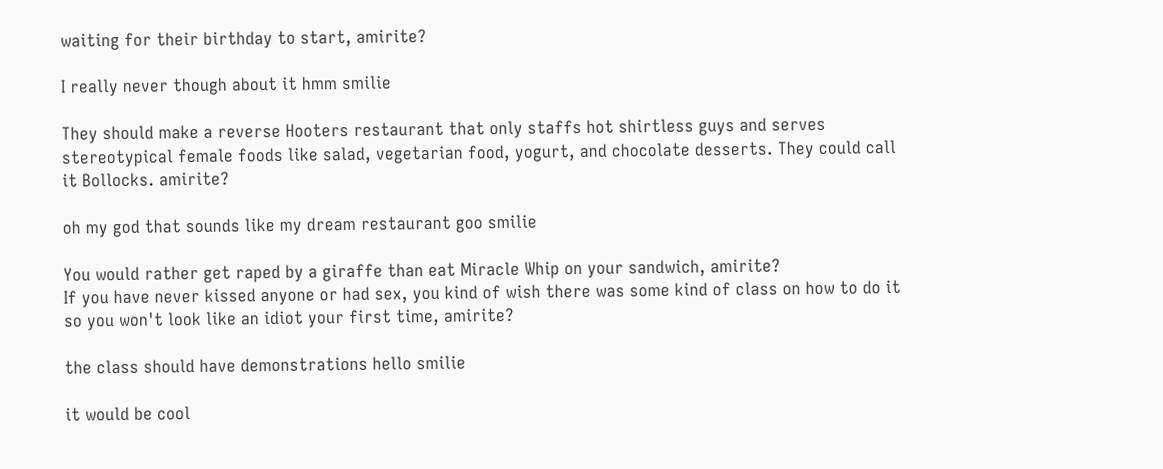waiting for their birthday to start, amirite?

I really never though about it hmm smilie

They should make a reverse Hooters restaurant that only staffs hot shirtless guys and serves stereotypical female foods like salad, vegetarian food, yogurt, and chocolate desserts. They could call it Bollocks. amirite?

oh my god that sounds like my dream restaurant goo smilie

You would rather get raped by a giraffe than eat Miracle Whip on your sandwich, amirite?
If you have never kissed anyone or had sex, you kind of wish there was some kind of class on how to do it so you won't look like an idiot your first time, amirite?

the class should have demonstrations hello smilie

it would be cool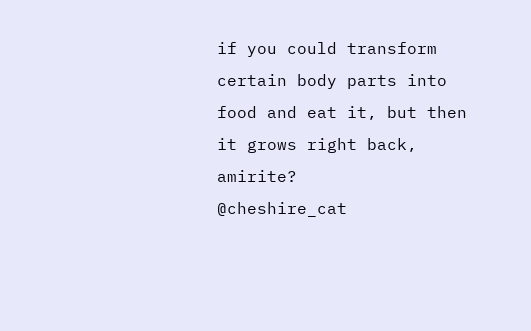if you could transform certain body parts into food and eat it, but then it grows right back, amirite?
@cheshire_cat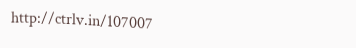http://ctrlv.in/107007